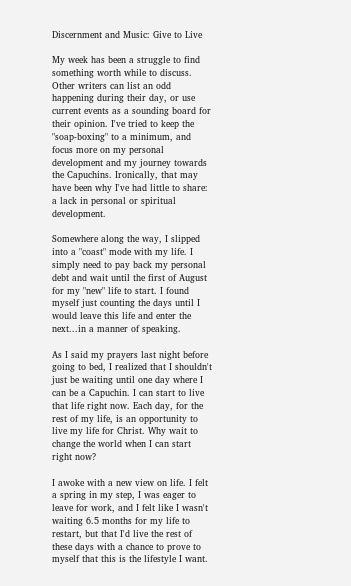Discernment and Music: Give to Live

My week has been a struggle to find something worth while to discuss. Other writers can list an odd happening during their day, or use current events as a sounding board for their opinion. I've tried to keep the "soap-boxing" to a minimum, and focus more on my personal development and my journey towards the Capuchins. Ironically, that may have been why I've had little to share: a lack in personal or spiritual development.

Somewhere along the way, I slipped into a "coast" mode with my life. I simply need to pay back my personal debt and wait until the first of August for my "new" life to start. I found myself just counting the days until I would leave this life and enter the next...in a manner of speaking.

As I said my prayers last night before going to bed, I realized that I shouldn't just be waiting until one day where I can be a Capuchin. I can start to live that life right now. Each day, for the rest of my life, is an opportunity to live my life for Christ. Why wait to change the world when I can start right now?

I awoke with a new view on life. I felt a spring in my step, I was eager to leave for work, and I felt like I wasn't waiting 6.5 months for my life to restart, but that I'd live the rest of these days with a chance to prove to myself that this is the lifestyle I want.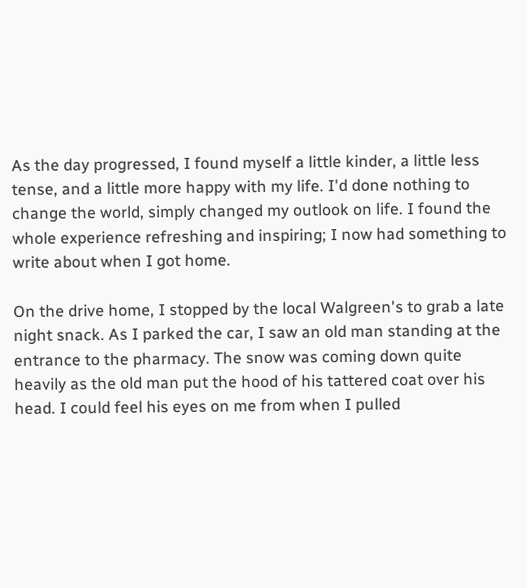As the day progressed, I found myself a little kinder, a little less tense, and a little more happy with my life. I'd done nothing to change the world, simply changed my outlook on life. I found the whole experience refreshing and inspiring; I now had something to write about when I got home.

On the drive home, I stopped by the local Walgreen's to grab a late night snack. As I parked the car, I saw an old man standing at the entrance to the pharmacy. The snow was coming down quite heavily as the old man put the hood of his tattered coat over his head. I could feel his eyes on me from when I pulled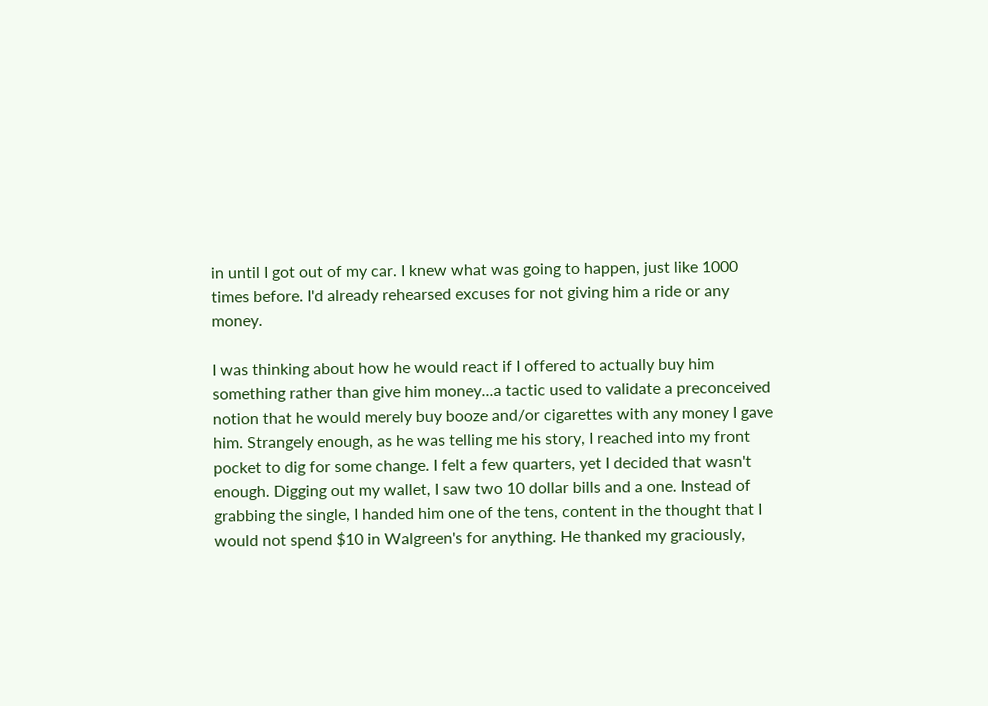in until I got out of my car. I knew what was going to happen, just like 1000 times before. I'd already rehearsed excuses for not giving him a ride or any money.

I was thinking about how he would react if I offered to actually buy him something rather than give him money...a tactic used to validate a preconceived notion that he would merely buy booze and/or cigarettes with any money I gave him. Strangely enough, as he was telling me his story, I reached into my front pocket to dig for some change. I felt a few quarters, yet I decided that wasn't enough. Digging out my wallet, I saw two 10 dollar bills and a one. Instead of grabbing the single, I handed him one of the tens, content in the thought that I would not spend $10 in Walgreen's for anything. He thanked my graciously,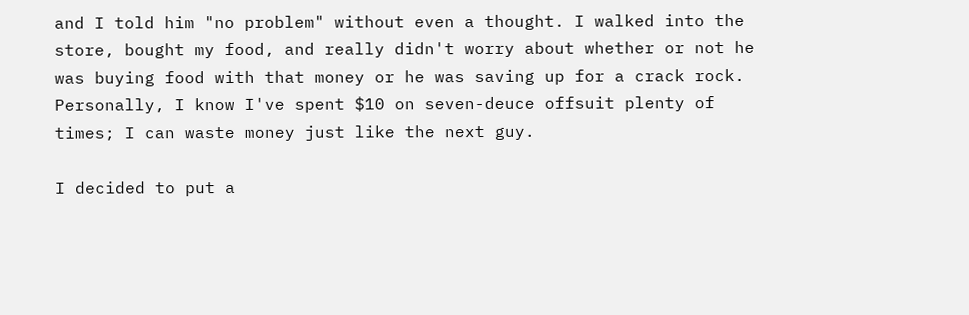and I told him "no problem" without even a thought. I walked into the store, bought my food, and really didn't worry about whether or not he was buying food with that money or he was saving up for a crack rock. Personally, I know I've spent $10 on seven-deuce offsuit plenty of times; I can waste money just like the next guy.

I decided to put a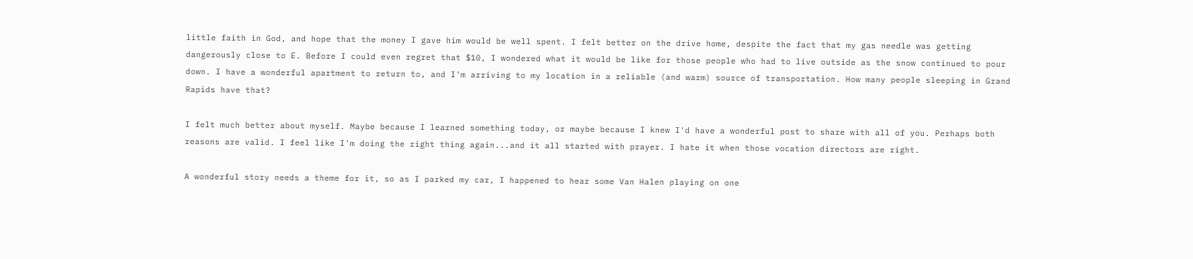little faith in God, and hope that the money I gave him would be well spent. I felt better on the drive home, despite the fact that my gas needle was getting dangerously close to E. Before I could even regret that $10, I wondered what it would be like for those people who had to live outside as the snow continued to pour down. I have a wonderful apartment to return to, and I'm arriving to my location in a reliable (and warm) source of transportation. How many people sleeping in Grand Rapids have that?

I felt much better about myself. Maybe because I learned something today, or maybe because I knew I'd have a wonderful post to share with all of you. Perhaps both reasons are valid. I feel like I'm doing the right thing again...and it all started with prayer. I hate it when those vocation directors are right.

A wonderful story needs a theme for it, so as I parked my car, I happened to hear some Van Halen playing on one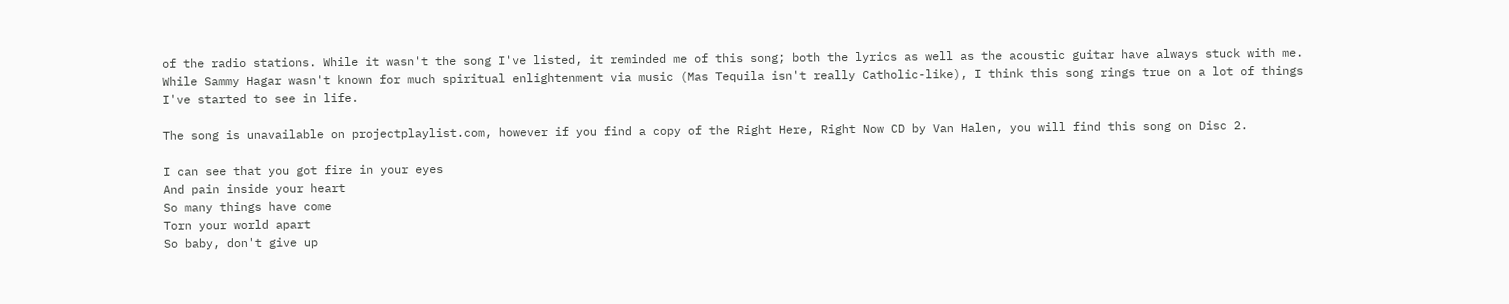of the radio stations. While it wasn't the song I've listed, it reminded me of this song; both the lyrics as well as the acoustic guitar have always stuck with me. While Sammy Hagar wasn't known for much spiritual enlightenment via music (Mas Tequila isn't really Catholic-like), I think this song rings true on a lot of things I've started to see in life.

The song is unavailable on projectplaylist.com, however if you find a copy of the Right Here, Right Now CD by Van Halen, you will find this song on Disc 2.

I can see that you got fire in your eyes
And pain inside your heart
So many things have come
Torn your world apart
So baby, don't give up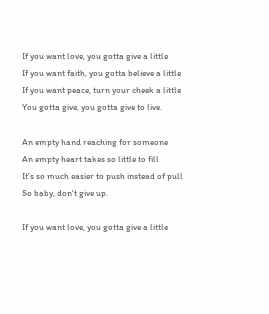If you want love, you gotta give a little
If you want faith, you gotta believe a little
If you want peace, turn your cheek a little
You gotta give, you gotta give to live.

An empty hand reaching for someone
An empty heart takes so little to fill
It's so much easier to push instead of pull
So baby, don't give up.

If you want love, you gotta give a little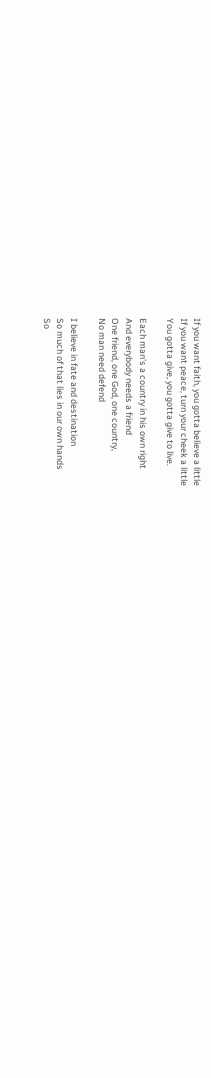If you want faith, you gotta believe a little
If you want peace, turn your cheek a little
You gotta give, you gotta give to live.

Each man's a country in his own right
And everybody needs a friend
One friend, one God, one country,
No man need defend

I believe in fate and destination
So much of that lies in our own hands
So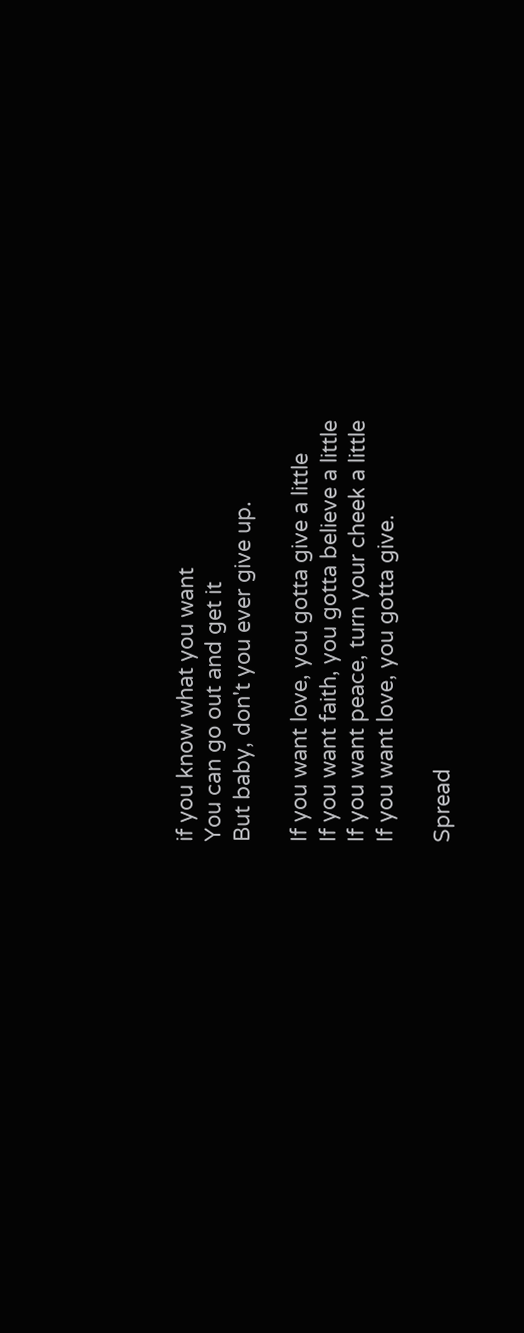if you know what you want
You can go out and get it
But baby, don't you ever give up.

If you want love, you gotta give a little
If you want faith, you gotta believe a little
If you want peace, turn your cheek a little
If you want love, you gotta give.

Spread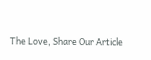The Love, Share Our Article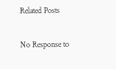Related Posts

No Response to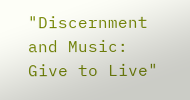"Discernment and Music: Give to Live"